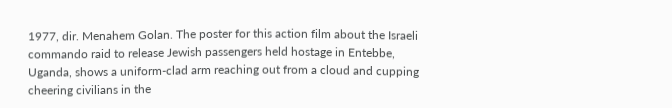1977, dir. Menahem Golan. The poster for this action film about the Israeli commando raid to release Jewish passengers held hostage in Entebbe, Uganda, shows a uniform-clad arm reaching out from a cloud and cupping cheering civilians in the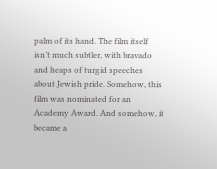palm of its hand. The film itself isn’t much subtler, with bravado and heaps of turgid speeches about Jewish pride. Somehow, this film was nominated for an Academy Award. And somehow, it became a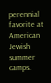perennial favorite at American Jewish summer camps.